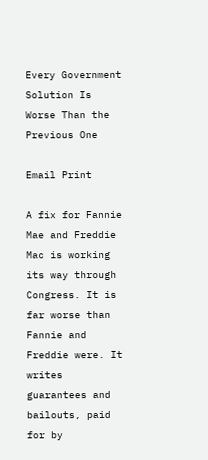Every Government Solution Is Worse Than the Previous One

Email Print

A fix for Fannie Mae and Freddie Mac is working its way through Congress. It is far worse than Fannie and Freddie were. It writes guarantees and bailouts, paid for by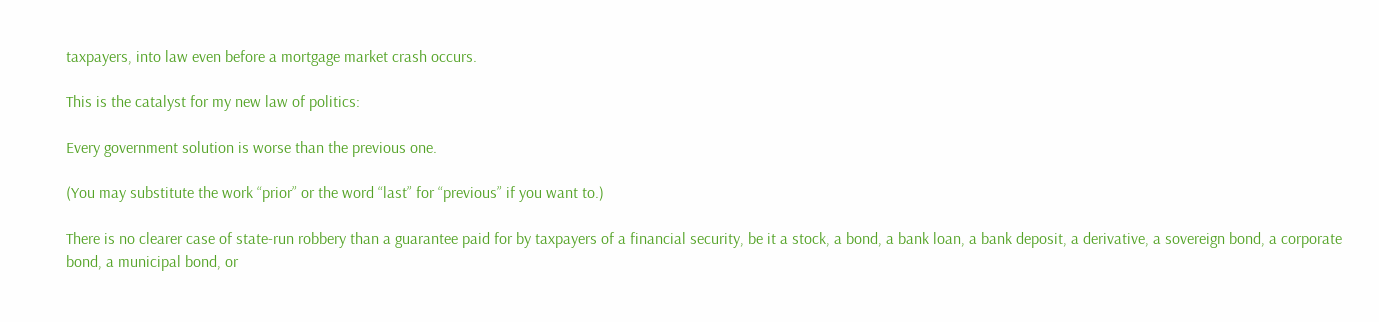taxpayers, into law even before a mortgage market crash occurs.

This is the catalyst for my new law of politics:

Every government solution is worse than the previous one.

(You may substitute the work “prior” or the word “last” for “previous” if you want to.)

There is no clearer case of state-run robbery than a guarantee paid for by taxpayers of a financial security, be it a stock, a bond, a bank loan, a bank deposit, a derivative, a sovereign bond, a corporate bond, a municipal bond, or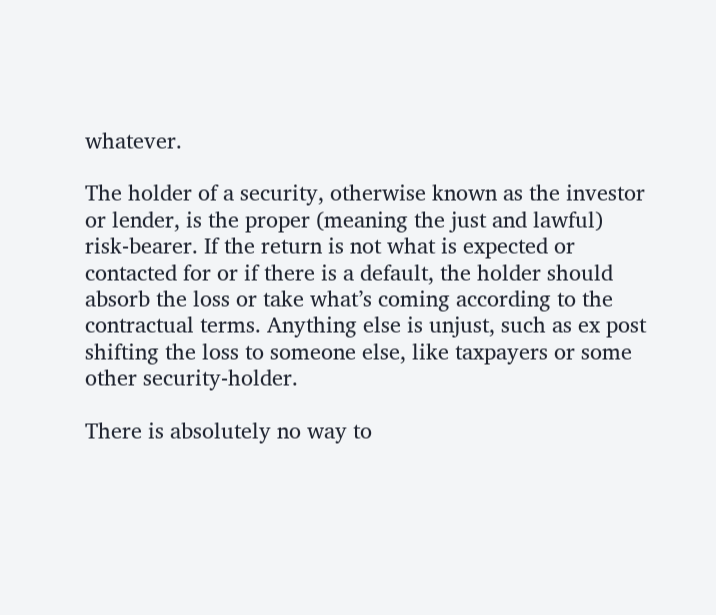whatever.

The holder of a security, otherwise known as the investor or lender, is the proper (meaning the just and lawful) risk-bearer. If the return is not what is expected or contacted for or if there is a default, the holder should absorb the loss or take what’s coming according to the contractual terms. Anything else is unjust, such as ex post shifting the loss to someone else, like taxpayers or some other security-holder.

There is absolutely no way to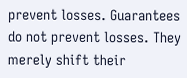prevent losses. Guarantees do not prevent losses. They merely shift their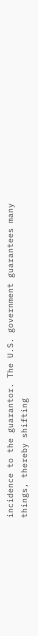incidence to the guarantor. The U.S. government guarantees many things, thereby shifting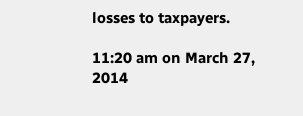losses to taxpayers.

11:20 am on March 27, 2014